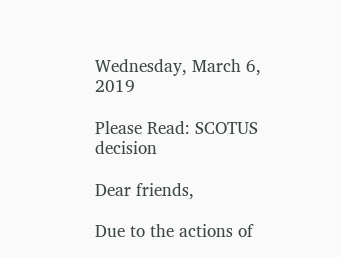Wednesday, March 6, 2019

Please Read: SCOTUS decision

Dear friends,

Due to the actions of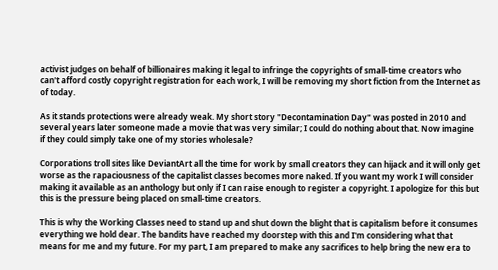activist judges on behalf of billionaires making it legal to infringe the copyrights of small-time creators who can't afford costly copyright registration for each work, I will be removing my short fiction from the Internet as of today.

As it stands protections were already weak. My short story "Decontamination Day" was posted in 2010 and several years later someone made a movie that was very similar; I could do nothing about that. Now imagine if they could simply take one of my stories wholesale?

Corporations troll sites like DeviantArt all the time for work by small creators they can hijack and it will only get worse as the rapaciousness of the capitalist classes becomes more naked. If you want my work I will consider making it available as an anthology but only if I can raise enough to register a copyright. I apologize for this but this is the pressure being placed on small-time creators.

This is why the Working Classes need to stand up and shut down the blight that is capitalism before it consumes everything we hold dear. The bandits have reached my doorstep with this and I'm considering what that means for me and my future. For my part, I am prepared to make any sacrifices to help bring the new era to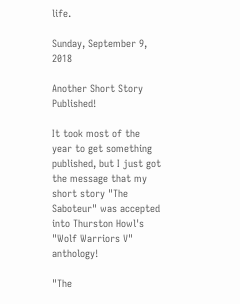life.

Sunday, September 9, 2018

Another Short Story Published!

It took most of the year to get something published, but I just got the message that my short story "The Saboteur" was accepted into Thurston Howl's "Wolf Warriors V" anthology!

"The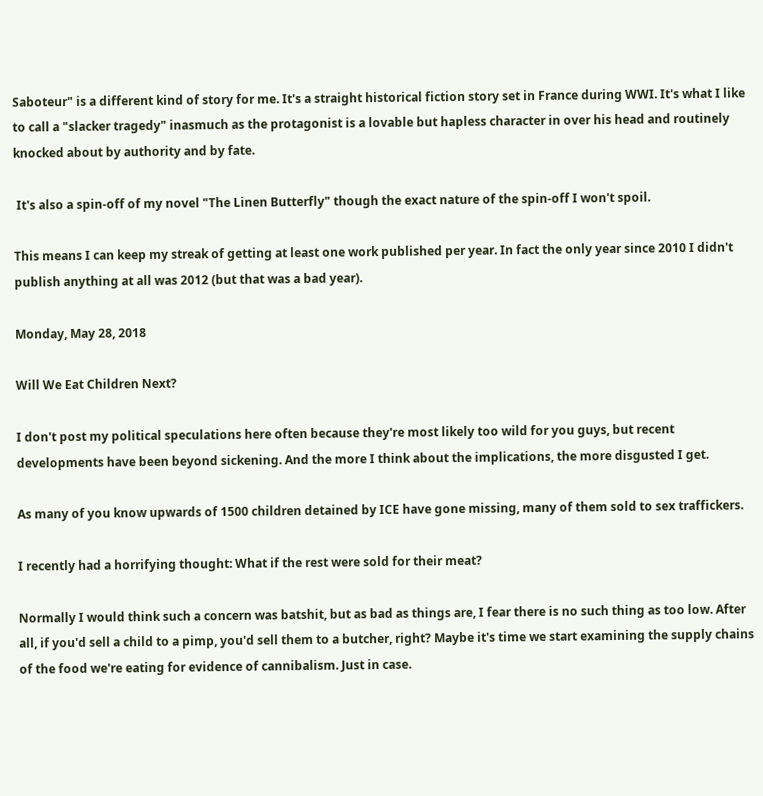Saboteur" is a different kind of story for me. It's a straight historical fiction story set in France during WWI. It's what I like to call a "slacker tragedy" inasmuch as the protagonist is a lovable but hapless character in over his head and routinely knocked about by authority and by fate.

 It's also a spin-off of my novel "The Linen Butterfly" though the exact nature of the spin-off I won't spoil.

This means I can keep my streak of getting at least one work published per year. In fact the only year since 2010 I didn't publish anything at all was 2012 (but that was a bad year).

Monday, May 28, 2018

Will We Eat Children Next?

I don't post my political speculations here often because they're most likely too wild for you guys, but recent developments have been beyond sickening. And the more I think about the implications, the more disgusted I get.

As many of you know upwards of 1500 children detained by ICE have gone missing, many of them sold to sex traffickers.

I recently had a horrifying thought: What if the rest were sold for their meat?

Normally I would think such a concern was batshit, but as bad as things are, I fear there is no such thing as too low. After all, if you'd sell a child to a pimp, you'd sell them to a butcher, right? Maybe it's time we start examining the supply chains of the food we're eating for evidence of cannibalism. Just in case.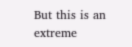But this is an extreme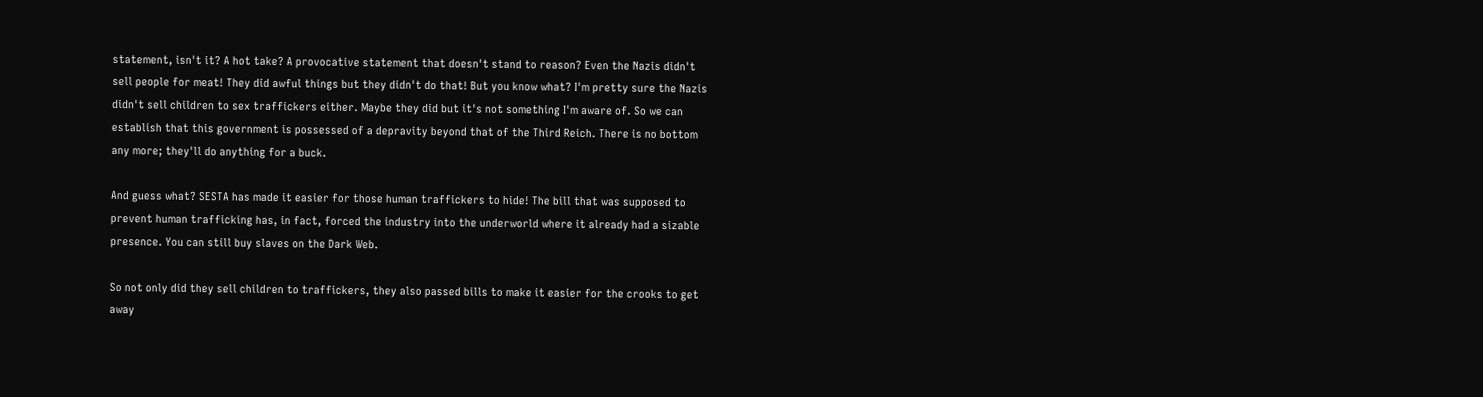statement, isn't it? A hot take? A provocative statement that doesn't stand to reason? Even the Nazis didn't sell people for meat! They did awful things but they didn't do that! But you know what? I'm pretty sure the Nazis didn't sell children to sex traffickers either. Maybe they did but it's not something I'm aware of. So we can establish that this government is possessed of a depravity beyond that of the Third Reich. There is no bottom any more; they'll do anything for a buck.

And guess what? SESTA has made it easier for those human traffickers to hide! The bill that was supposed to prevent human trafficking has, in fact, forced the industry into the underworld where it already had a sizable presence. You can still buy slaves on the Dark Web.

So not only did they sell children to traffickers, they also passed bills to make it easier for the crooks to get away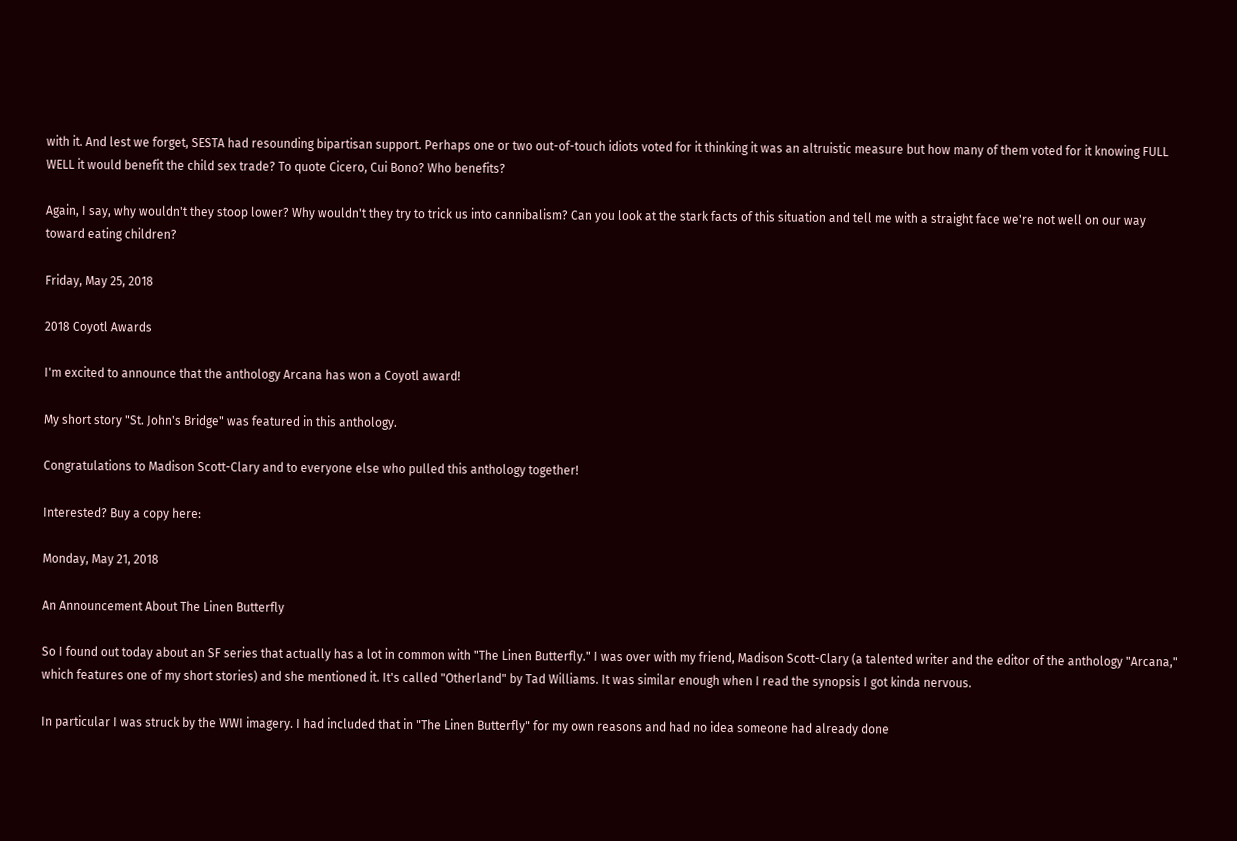with it. And lest we forget, SESTA had resounding bipartisan support. Perhaps one or two out-of-touch idiots voted for it thinking it was an altruistic measure but how many of them voted for it knowing FULL WELL it would benefit the child sex trade? To quote Cicero, Cui Bono? Who benefits?

Again, I say, why wouldn't they stoop lower? Why wouldn't they try to trick us into cannibalism? Can you look at the stark facts of this situation and tell me with a straight face we're not well on our way toward eating children?

Friday, May 25, 2018

2018 Coyotl Awards

I'm excited to announce that the anthology Arcana has won a Coyotl award!

My short story "St. John's Bridge" was featured in this anthology.

Congratulations to Madison Scott-Clary and to everyone else who pulled this anthology together!

Interested? Buy a copy here:

Monday, May 21, 2018

An Announcement About The Linen Butterfly

So I found out today about an SF series that actually has a lot in common with "The Linen Butterfly." I was over with my friend, Madison Scott-Clary (a talented writer and the editor of the anthology "Arcana," which features one of my short stories) and she mentioned it. It's called "Otherland" by Tad Williams. It was similar enough when I read the synopsis I got kinda nervous.

In particular I was struck by the WWI imagery. I had included that in "The Linen Butterfly" for my own reasons and had no idea someone had already done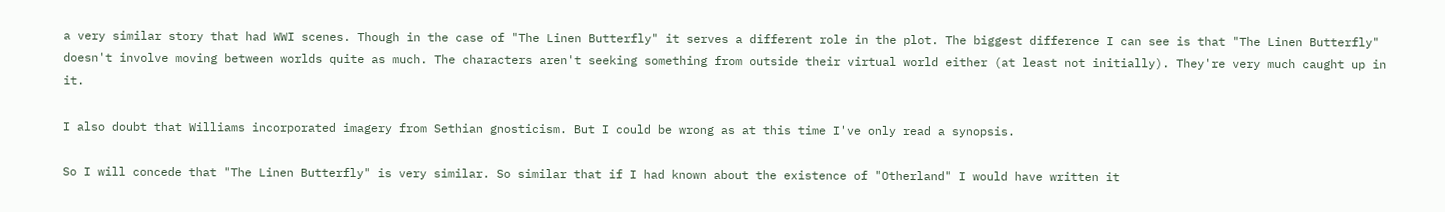a very similar story that had WWI scenes. Though in the case of "The Linen Butterfly" it serves a different role in the plot. The biggest difference I can see is that "The Linen Butterfly" doesn't involve moving between worlds quite as much. The characters aren't seeking something from outside their virtual world either (at least not initially). They're very much caught up in it.

I also doubt that Williams incorporated imagery from Sethian gnosticism. But I could be wrong as at this time I've only read a synopsis.

So I will concede that "The Linen Butterfly" is very similar. So similar that if I had known about the existence of "Otherland" I would have written it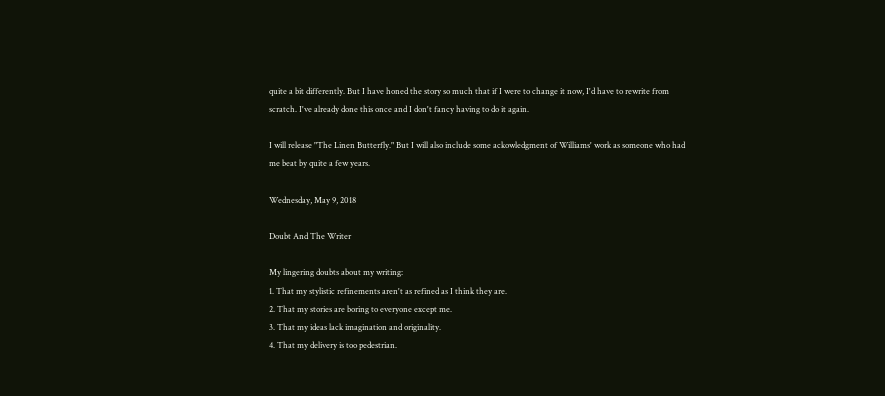quite a bit differently. But I have honed the story so much that if I were to change it now, I'd have to rewrite from scratch. I've already done this once and I don't fancy having to do it again.

I will release "The Linen Butterfly." But I will also include some ackowledgment of Williams' work as someone who had me beat by quite a few years.

Wednesday, May 9, 2018

Doubt And The Writer

My lingering doubts about my writing:
1. That my stylistic refinements aren't as refined as I think they are.
2. That my stories are boring to everyone except me.
3. That my ideas lack imagination and originality.
4. That my delivery is too pedestrian.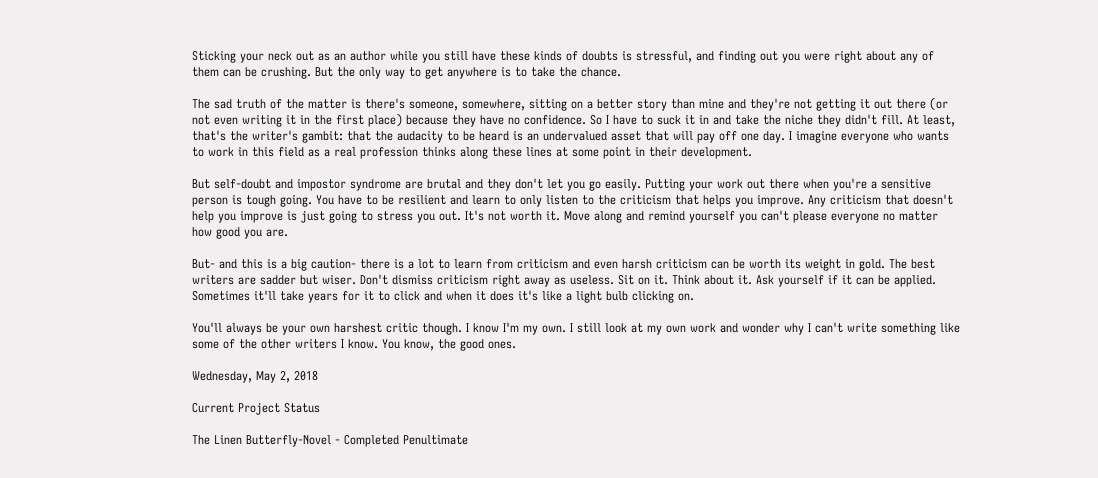Sticking your neck out as an author while you still have these kinds of doubts is stressful, and finding out you were right about any of them can be crushing. But the only way to get anywhere is to take the chance.

The sad truth of the matter is there's someone, somewhere, sitting on a better story than mine and they're not getting it out there (or not even writing it in the first place) because they have no confidence. So I have to suck it in and take the niche they didn't fill. At least, that's the writer's gambit: that the audacity to be heard is an undervalued asset that will pay off one day. I imagine everyone who wants to work in this field as a real profession thinks along these lines at some point in their development.

But self-doubt and impostor syndrome are brutal and they don't let you go easily. Putting your work out there when you're a sensitive person is tough going. You have to be resilient and learn to only listen to the criticism that helps you improve. Any criticism that doesn't help you improve is just going to stress you out. It's not worth it. Move along and remind yourself you can't please everyone no matter how good you are.

But- and this is a big caution- there is a lot to learn from criticism and even harsh criticism can be worth its weight in gold. The best writers are sadder but wiser. Don't dismiss criticism right away as useless. Sit on it. Think about it. Ask yourself if it can be applied. Sometimes it'll take years for it to click and when it does it's like a light bulb clicking on.

You'll always be your own harshest critic though. I know I'm my own. I still look at my own work and wonder why I can't write something like some of the other writers I know. You know, the good ones.

Wednesday, May 2, 2018

Current Project Status

The Linen Butterfly-Novel - Completed Penultimate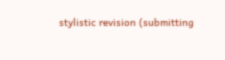stylistic revision (submitting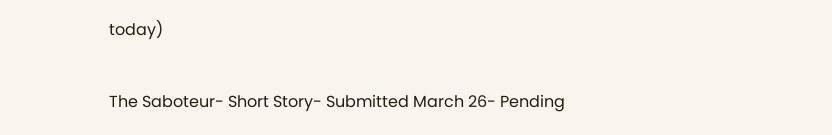today)

The Saboteur- Short Story- Submitted March 26- Pending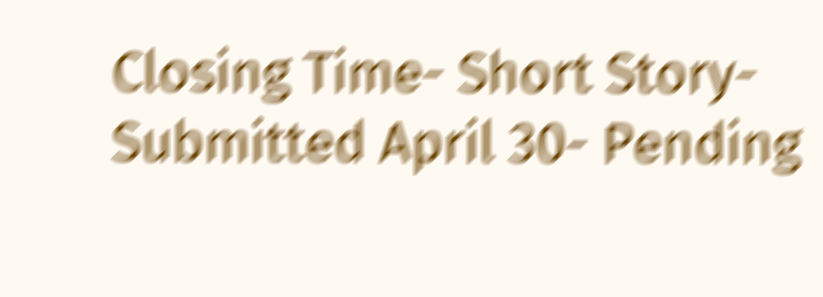Closing Time- Short Story- Submitted April 30- Pending